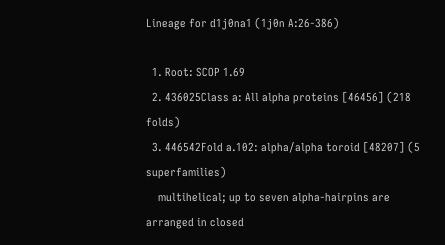Lineage for d1j0na1 (1j0n A:26-386)

  1. Root: SCOP 1.69
  2. 436025Class a: All alpha proteins [46456] (218 folds)
  3. 446542Fold a.102: alpha/alpha toroid [48207] (5 superfamilies)
    multihelical; up to seven alpha-hairpins are arranged in closed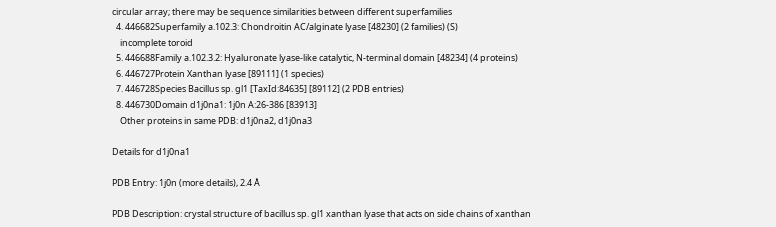circular array; there may be sequence similarities between different superfamilies
  4. 446682Superfamily a.102.3: Chondroitin AC/alginate lyase [48230] (2 families) (S)
    incomplete toroid
  5. 446688Family a.102.3.2: Hyaluronate lyase-like catalytic, N-terminal domain [48234] (4 proteins)
  6. 446727Protein Xanthan lyase [89111] (1 species)
  7. 446728Species Bacillus sp. gl1 [TaxId:84635] [89112] (2 PDB entries)
  8. 446730Domain d1j0na1: 1j0n A:26-386 [83913]
    Other proteins in same PDB: d1j0na2, d1j0na3

Details for d1j0na1

PDB Entry: 1j0n (more details), 2.4 Å

PDB Description: crystal structure of bacillus sp. gl1 xanthan lyase that acts on side chains of xanthan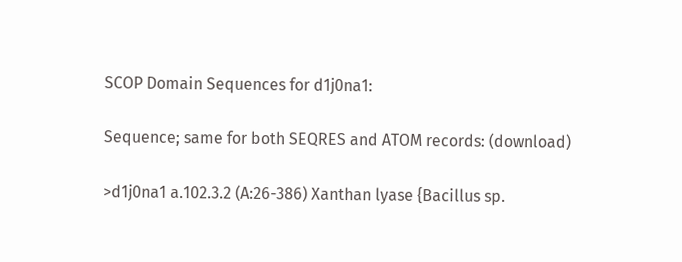SCOP Domain Sequences for d1j0na1:

Sequence; same for both SEQRES and ATOM records: (download)

>d1j0na1 a.102.3.2 (A:26-386) Xanthan lyase {Bacillus sp.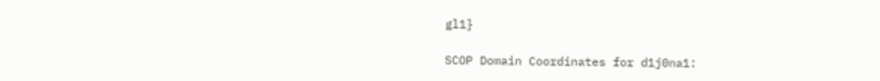gl1}

SCOP Domain Coordinates for d1j0na1: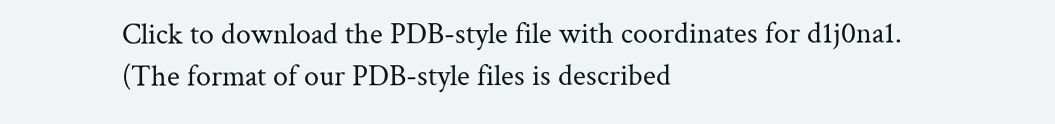Click to download the PDB-style file with coordinates for d1j0na1.
(The format of our PDB-style files is described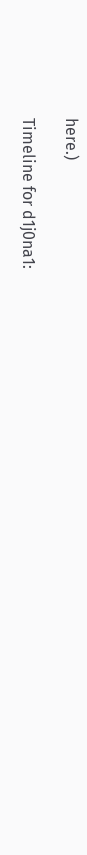here.)

Timeline for d1j0na1: